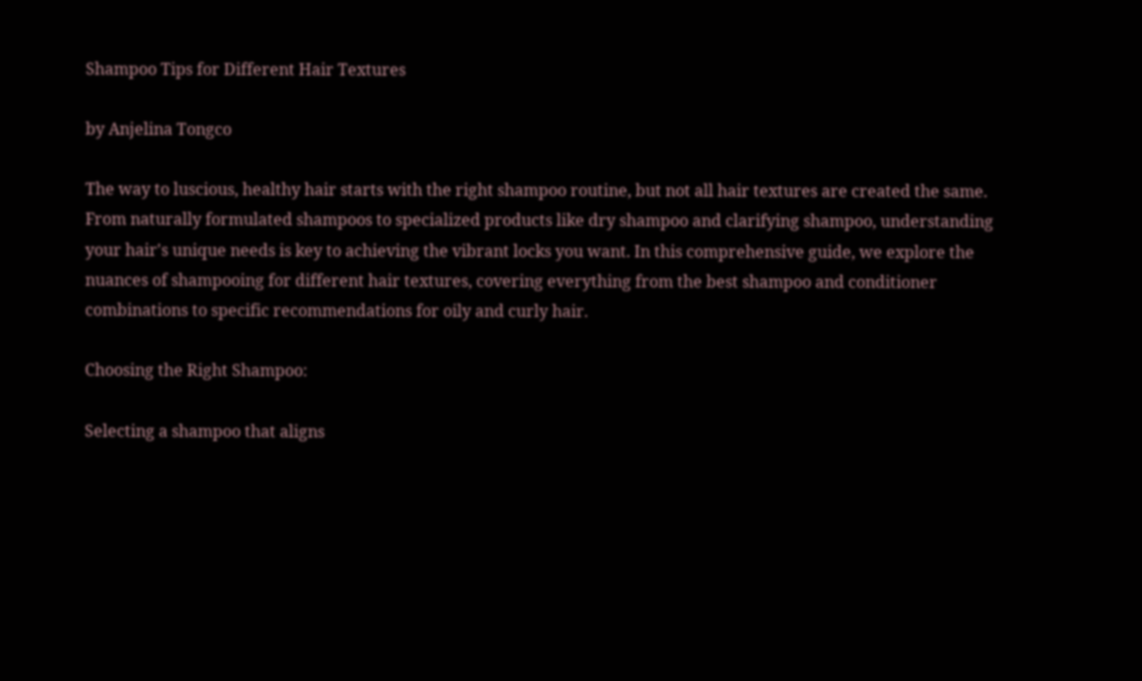Shampoo Tips for Different Hair Textures

by Anjelina Tongco

The way to luscious, healthy hair starts with the right shampoo routine, but not all hair textures are created the same. From naturally formulated shampoos to specialized products like dry shampoo and clarifying shampoo, understanding your hair's unique needs is key to achieving the vibrant locks you want. In this comprehensive guide, we explore the nuances of shampooing for different hair textures, covering everything from the best shampoo and conditioner combinations to specific recommendations for oily and curly hair.

Choosing the Right Shampoo:

Selecting a shampoo that aligns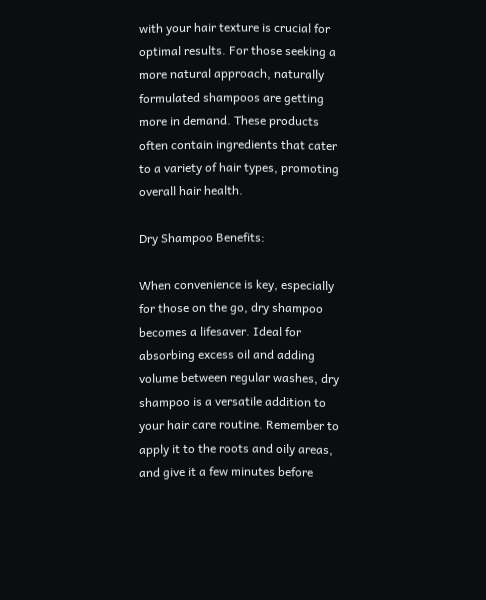with your hair texture is crucial for optimal results. For those seeking a more natural approach, naturally formulated shampoos are getting more in demand. These products often contain ingredients that cater to a variety of hair types, promoting overall hair health.

Dry Shampoo Benefits:

When convenience is key, especially for those on the go, dry shampoo becomes a lifesaver. Ideal for absorbing excess oil and adding volume between regular washes, dry shampoo is a versatile addition to your hair care routine. Remember to apply it to the roots and oily areas, and give it a few minutes before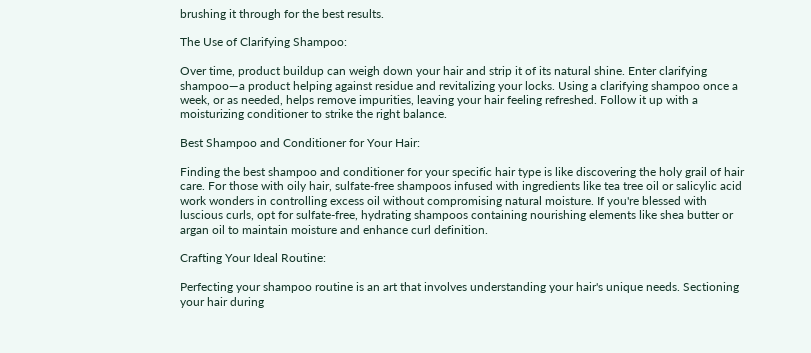brushing it through for the best results.

The Use of Clarifying Shampoo:

Over time, product buildup can weigh down your hair and strip it of its natural shine. Enter clarifying shampoo—a product helping against residue and revitalizing your locks. Using a clarifying shampoo once a week, or as needed, helps remove impurities, leaving your hair feeling refreshed. Follow it up with a moisturizing conditioner to strike the right balance.

Best Shampoo and Conditioner for Your Hair:

Finding the best shampoo and conditioner for your specific hair type is like discovering the holy grail of hair care. For those with oily hair, sulfate-free shampoos infused with ingredients like tea tree oil or salicylic acid work wonders in controlling excess oil without compromising natural moisture. If you're blessed with luscious curls, opt for sulfate-free, hydrating shampoos containing nourishing elements like shea butter or argan oil to maintain moisture and enhance curl definition.

Crafting Your Ideal Routine:

Perfecting your shampoo routine is an art that involves understanding your hair's unique needs. Sectioning your hair during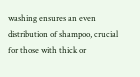washing ensures an even distribution of shampoo, crucial for those with thick or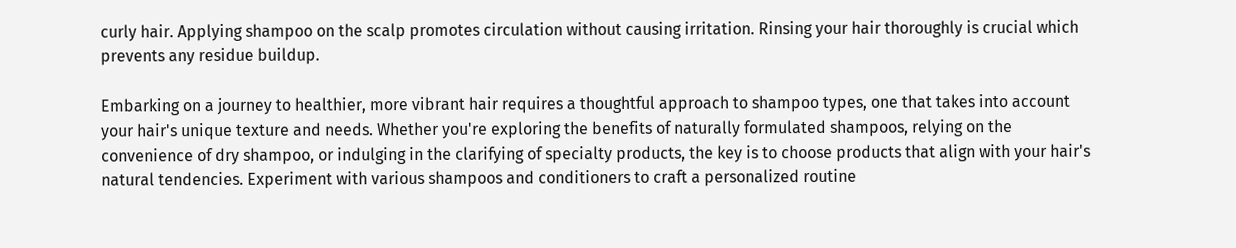curly hair. Applying shampoo on the scalp promotes circulation without causing irritation. Rinsing your hair thoroughly is crucial which prevents any residue buildup.

Embarking on a journey to healthier, more vibrant hair requires a thoughtful approach to shampoo types, one that takes into account your hair's unique texture and needs. Whether you're exploring the benefits of naturally formulated shampoos, relying on the convenience of dry shampoo, or indulging in the clarifying of specialty products, the key is to choose products that align with your hair's natural tendencies. Experiment with various shampoos and conditioners to craft a personalized routine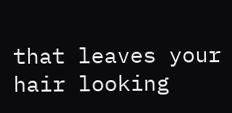that leaves your hair looking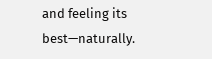and feeling its best—naturally.